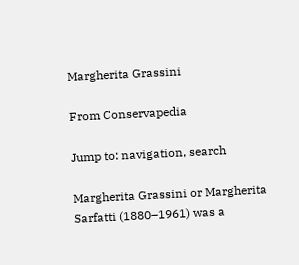Margherita Grassini

From Conservapedia

Jump to: navigation, search

Margherita Grassini or Margherita Sarfatti (1880–1961) was a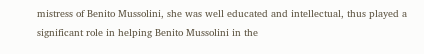mistress of Benito Mussolini, she was well educated and intellectual, thus played a significant role in helping Benito Mussolini in the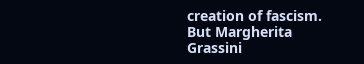creation of fascism. But Margherita Grassini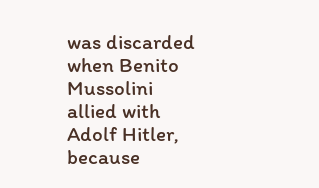was discarded when Benito Mussolini allied with Adolf Hitler, because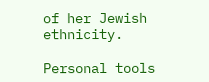of her Jewish ethnicity.

Personal tools